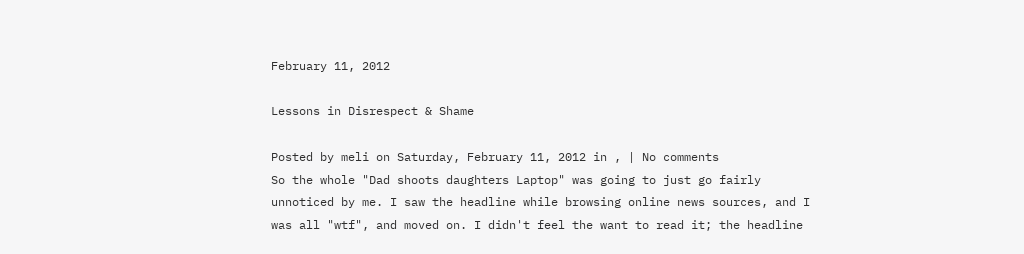February 11, 2012

Lessons in Disrespect & Shame

Posted by meli on Saturday, February 11, 2012 in , | No comments
So the whole "Dad shoots daughters Laptop" was going to just go fairly unnoticed by me. I saw the headline while browsing online news sources, and I was all "wtf", and moved on. I didn't feel the want to read it; the headline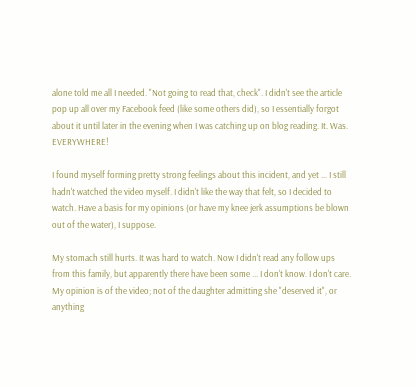alone told me all I needed. "Not going to read that, check". I didn't see the article pop up all over my Facebook feed (like some others did), so I essentially forgot about it until later in the evening when I was catching up on blog reading. It. Was. EVERYWHERE!

I found myself forming pretty strong feelings about this incident, and yet ... I still hadn't watched the video myself. I didn't like the way that felt, so I decided to watch. Have a basis for my opinions (or have my knee jerk assumptions be blown out of the water), I suppose.

My stomach still hurts. It was hard to watch. Now I didn't read any follow ups from this family, but apparently there have been some ... I don't know. I don't care. My opinion is of the video; not of the daughter admitting she "deserved it", or anything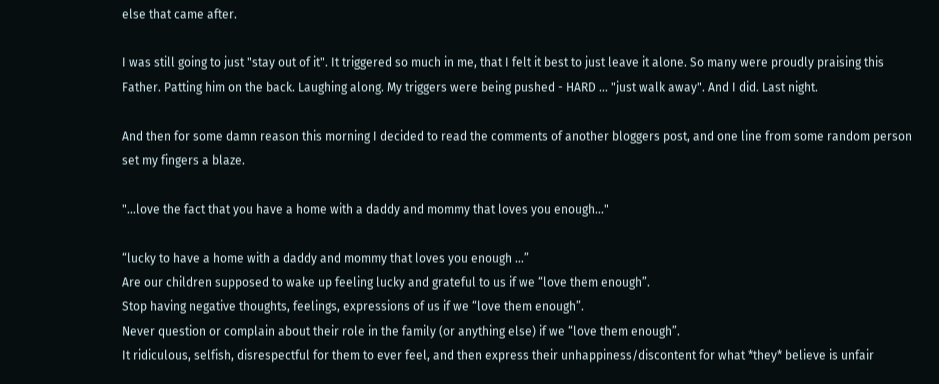else that came after.

I was still going to just "stay out of it". It triggered so much in me, that I felt it best to just leave it alone. So many were proudly praising this Father. Patting him on the back. Laughing along. My triggers were being pushed - HARD ... "just walk away". And I did. Last night.

And then for some damn reason this morning I decided to read the comments of another bloggers post, and one line from some random person set my fingers a blaze.

"...love the fact that you have a home with a daddy and mommy that loves you enough..."

“lucky to have a home with a daddy and mommy that loves you enough …”
Are our children supposed to wake up feeling lucky and grateful to us if we “love them enough”.
Stop having negative thoughts, feelings, expressions of us if we “love them enough”.
Never question or complain about their role in the family (or anything else) if we “love them enough”.
It ridiculous, selfish, disrespectful for them to ever feel, and then express their unhappiness/discontent for what *they* believe is unfair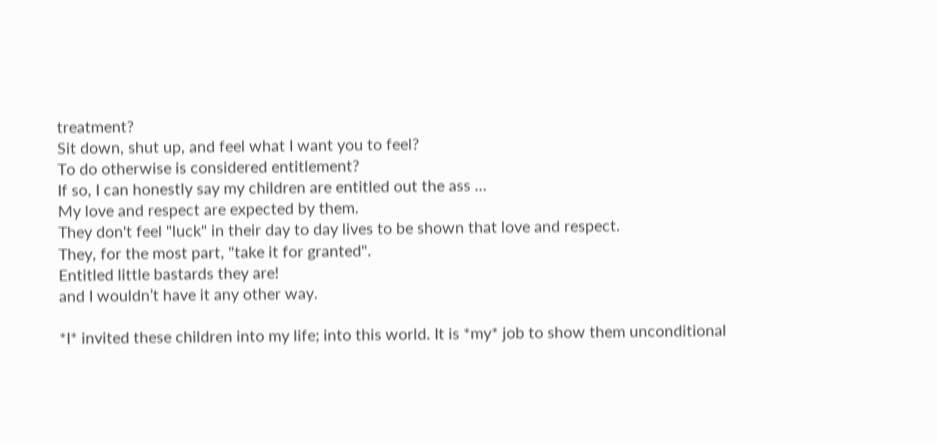treatment?
Sit down, shut up, and feel what I want you to feel?
To do otherwise is considered entitlement?
If so, I can honestly say my children are entitled out the ass …
My love and respect are expected by them.
They don't feel "luck" in their day to day lives to be shown that love and respect.
They, for the most part, "take it for granted".
Entitled little bastards they are!
and I wouldn’t have it any other way.

*I* invited these children into my life; into this world. It is *my* job to show them unconditional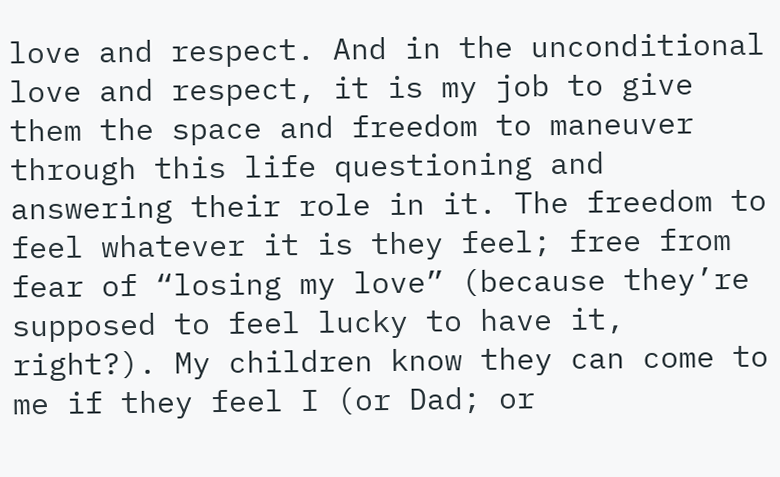love and respect. And in the unconditional love and respect, it is my job to give them the space and freedom to maneuver through this life questioning and answering their role in it. The freedom to feel whatever it is they feel; free from fear of “losing my love” (because they’re supposed to feel lucky to have it, right?). My children know they can come to me if they feel I (or Dad; or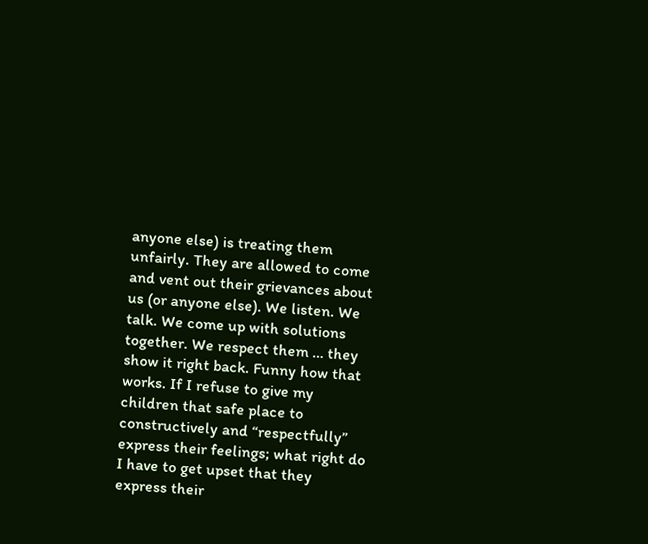anyone else) is treating them unfairly. They are allowed to come and vent out their grievances about us (or anyone else). We listen. We talk. We come up with solutions together. We respect them … they show it right back. Funny how that works. If I refuse to give my children that safe place to constructively and “respectfully” express their feelings; what right do I have to get upset that they express their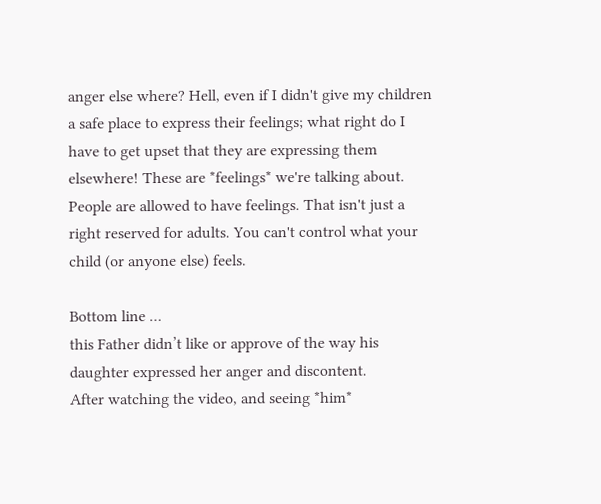anger else where? Hell, even if I didn't give my children a safe place to express their feelings; what right do I have to get upset that they are expressing them elsewhere! These are *feelings* we're talking about. People are allowed to have feelings. That isn't just a right reserved for adults. You can't control what your child (or anyone else) feels.

Bottom line …
this Father didn’t like or approve of the way his daughter expressed her anger and discontent.
After watching the video, and seeing *him*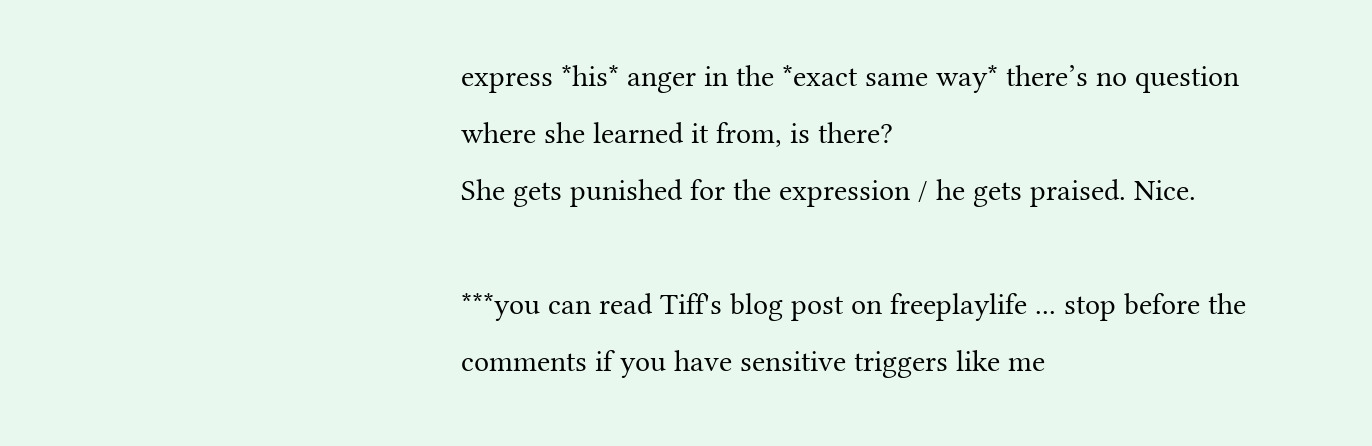express *his* anger in the *exact same way* there’s no question where she learned it from, is there?
She gets punished for the expression / he gets praised. Nice.

***you can read Tiff's blog post on freeplaylife ... stop before the comments if you have sensitive triggers like me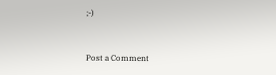;-)


Post a Comment